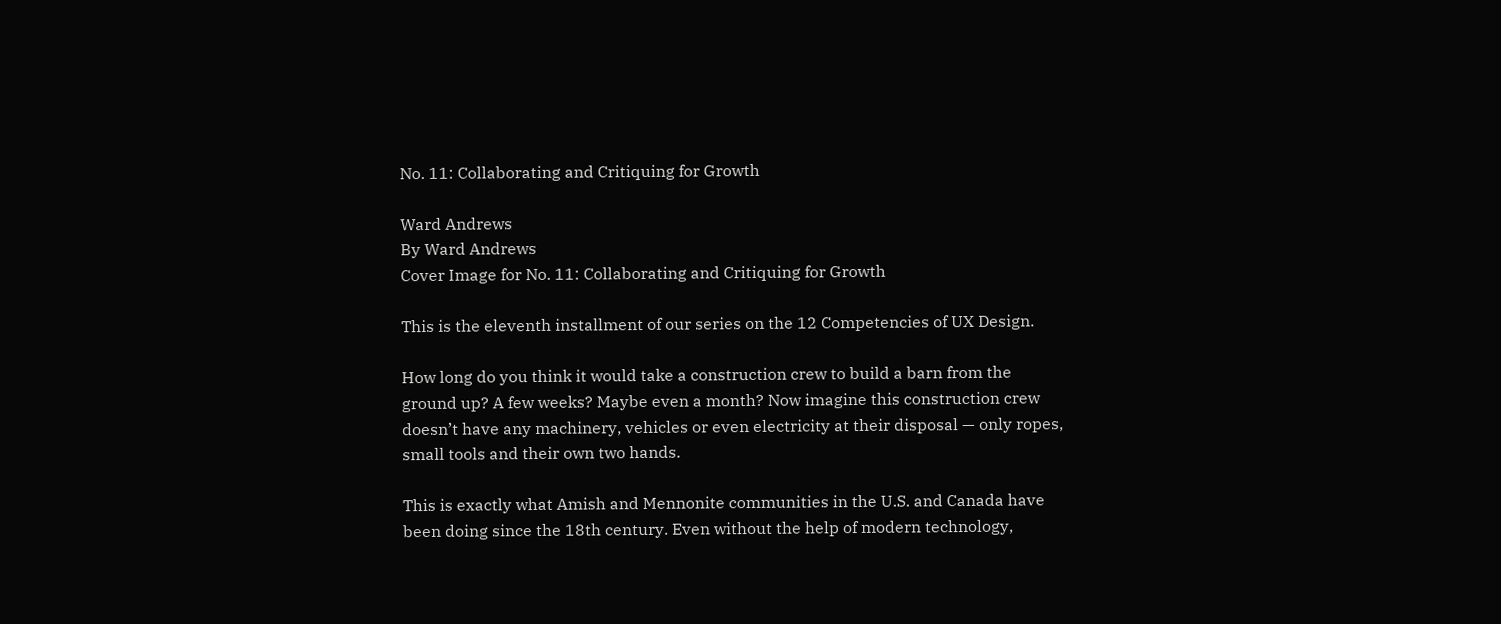No. 11: Collaborating and Critiquing for Growth

Ward Andrews
By Ward Andrews
Cover Image for No. 11: Collaborating and Critiquing for Growth

This is the eleventh installment of our series on the 12 Competencies of UX Design.

How long do you think it would take a construction crew to build a barn from the ground up? A few weeks? Maybe even a month? Now imagine this construction crew doesn’t have any machinery, vehicles or even electricity at their disposal — only ropes, small tools and their own two hands.

This is exactly what Amish and Mennonite communities in the U.S. and Canada have been doing since the 18th century. Even without the help of modern technology,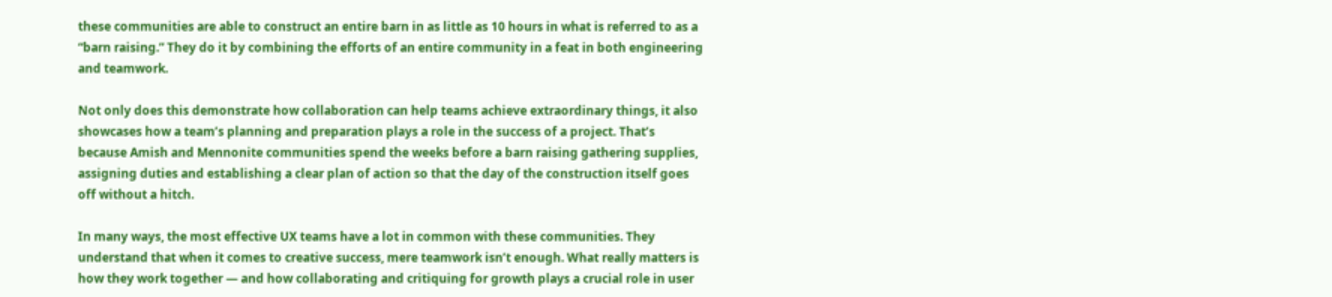these communities are able to construct an entire barn in as little as 10 hours in what is referred to as a “barn raising.” They do it by combining the efforts of an entire community in a feat in both engineering and teamwork.

Not only does this demonstrate how collaboration can help teams achieve extraordinary things, it also showcases how a team’s planning and preparation plays a role in the success of a project. That’s because Amish and Mennonite communities spend the weeks before a barn raising gathering supplies, assigning duties and establishing a clear plan of action so that the day of the construction itself goes off without a hitch.

In many ways, the most effective UX teams have a lot in common with these communities. They understand that when it comes to creative success, mere teamwork isn’t enough. What really matters is how they work together — and how collaborating and critiquing for growth plays a crucial role in user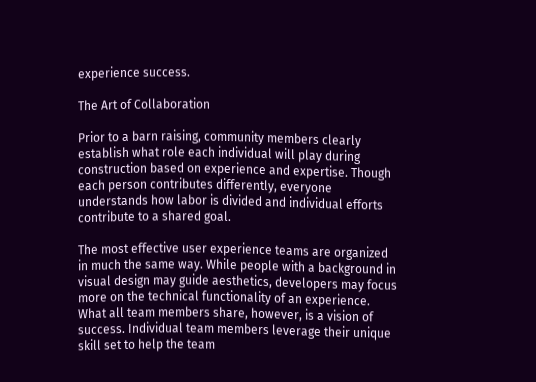experience success.

The Art of Collaboration

Prior to a barn raising, community members clearly establish what role each individual will play during construction based on experience and expertise. Though each person contributes differently, everyone understands how labor is divided and individual efforts contribute to a shared goal.

The most effective user experience teams are organized in much the same way. While people with a background in visual design may guide aesthetics, developers may focus more on the technical functionality of an experience. What all team members share, however, is a vision of success. Individual team members leverage their unique skill set to help the team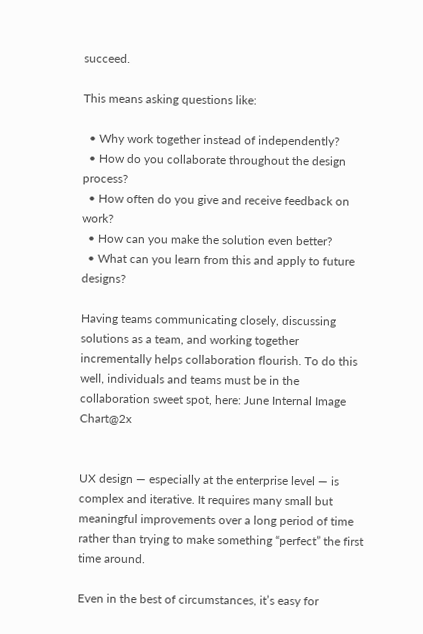succeed.

This means asking questions like:

  • Why work together instead of independently?
  • How do you collaborate throughout the design process?
  • How often do you give and receive feedback on work?
  • How can you make the solution even better?
  • What can you learn from this and apply to future designs?

Having teams communicating closely, discussing solutions as a team, and working together incrementally helps collaboration flourish. To do this well, individuals and teams must be in the collaboration sweet spot, here: June Internal Image Chart@2x


UX design — especially at the enterprise level — is complex and iterative. It requires many small but meaningful improvements over a long period of time rather than trying to make something “perfect” the first time around.

Even in the best of circumstances, it’s easy for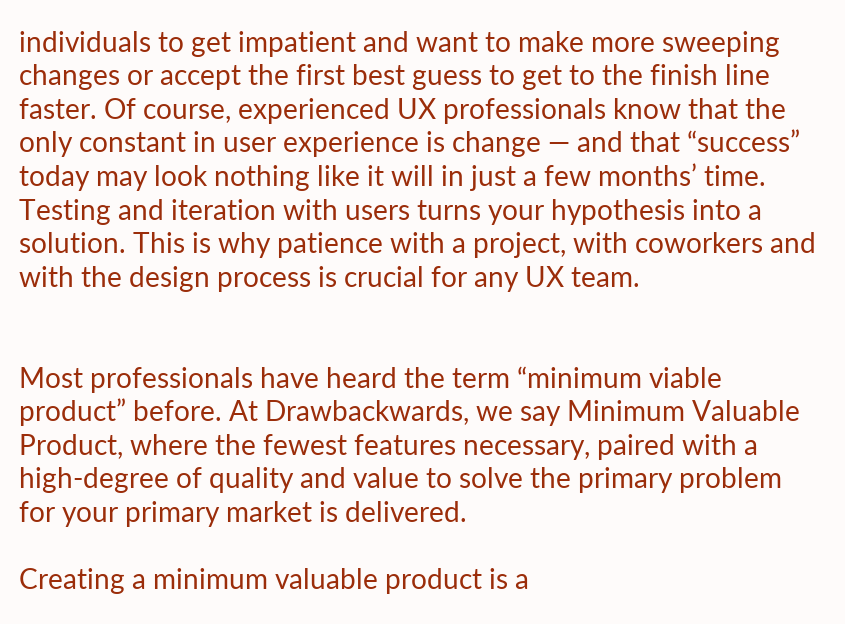individuals to get impatient and want to make more sweeping changes or accept the first best guess to get to the finish line faster. Of course, experienced UX professionals know that the only constant in user experience is change — and that “success” today may look nothing like it will in just a few months’ time. Testing and iteration with users turns your hypothesis into a solution. This is why patience with a project, with coworkers and with the design process is crucial for any UX team.


Most professionals have heard the term “minimum viable product” before. At Drawbackwards, we say Minimum Valuable Product, where the fewest features necessary, paired with a high-degree of quality and value to solve the primary problem for your primary market is delivered.

Creating a minimum valuable product is a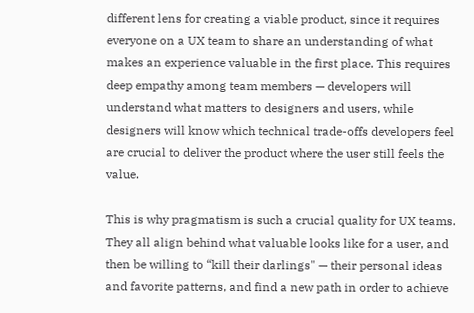different lens for creating a viable product, since it requires everyone on a UX team to share an understanding of what makes an experience valuable in the first place. This requires deep empathy among team members — developers will understand what matters to designers and users, while designers will know which technical trade-offs developers feel are crucial to deliver the product where the user still feels the value.

This is why pragmatism is such a crucial quality for UX teams. They all align behind what valuable looks like for a user, and then be willing to “kill their darlings" — their personal ideas and favorite patterns, and find a new path in order to achieve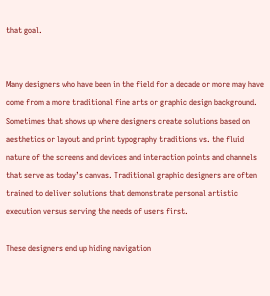that goal.


Many designers who have been in the field for a decade or more may have come from a more traditional fine arts or graphic design background. Sometimes that shows up where designers create solutions based on aesthetics or layout and print typography traditions vs. the fluid nature of the screens and devices and interaction points and channels that serve as today’s canvas. Traditional graphic designers are often trained to deliver solutions that demonstrate personal artistic execution versus serving the needs of users first.

These designers end up hiding navigation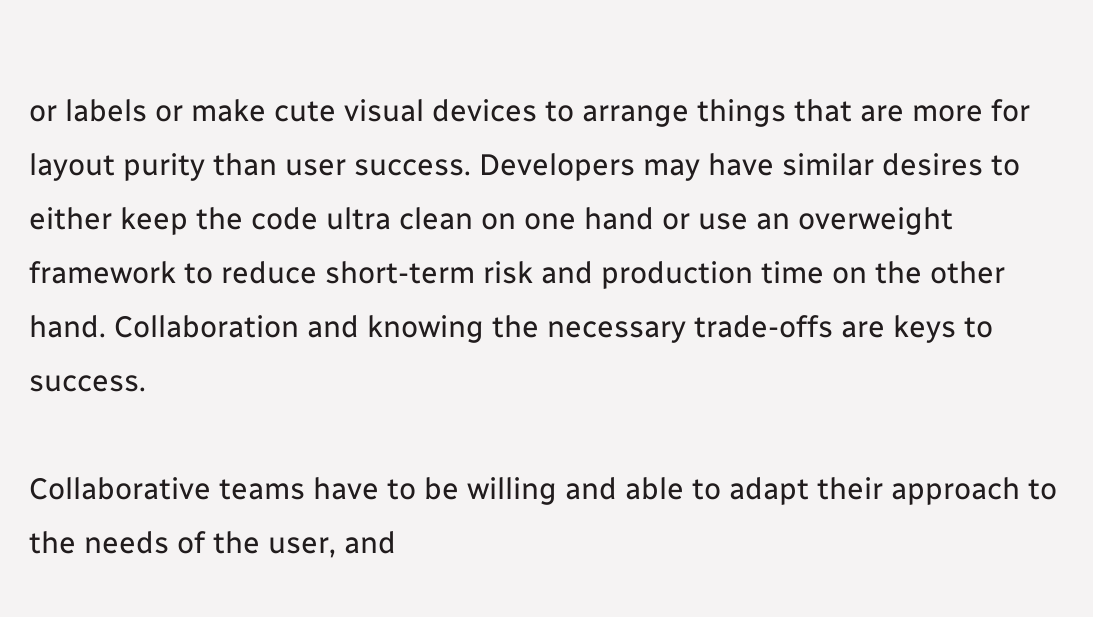or labels or make cute visual devices to arrange things that are more for layout purity than user success. Developers may have similar desires to either keep the code ultra clean on one hand or use an overweight framework to reduce short-term risk and production time on the other hand. Collaboration and knowing the necessary trade-offs are keys to success.

Collaborative teams have to be willing and able to adapt their approach to the needs of the user, and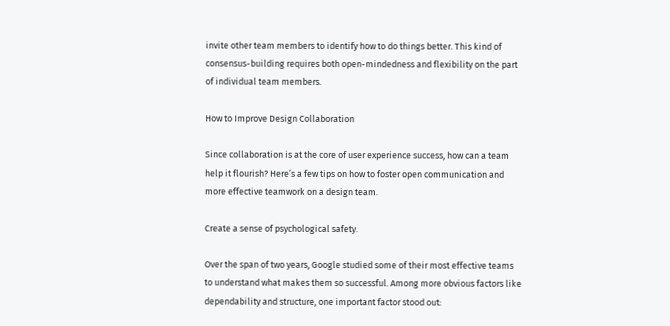invite other team members to identify how to do things better. This kind of consensus-building requires both open-mindedness and flexibility on the part of individual team members.

How to Improve Design Collaboration

Since collaboration is at the core of user experience success, how can a team help it flourish? Here’s a few tips on how to foster open communication and more effective teamwork on a design team.

Create a sense of psychological safety.

Over the span of two years, Google studied some of their most effective teams to understand what makes them so successful. Among more obvious factors like dependability and structure, one important factor stood out: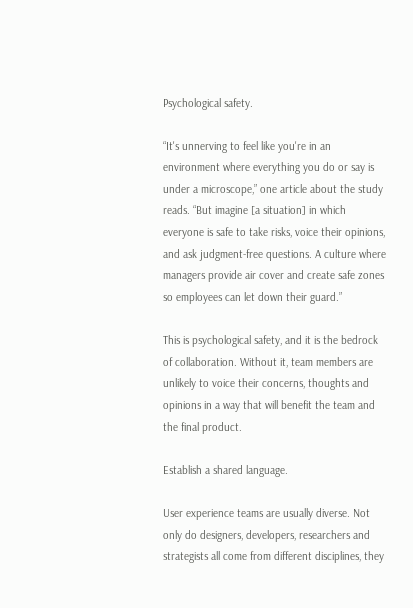Psychological safety.

“It's unnerving to feel like you're in an environment where everything you do or say is under a microscope,” one article about the study reads. “But imagine [a situation] in which everyone is safe to take risks, voice their opinions, and ask judgment-free questions. A culture where managers provide air cover and create safe zones so employees can let down their guard.”

This is psychological safety, and it is the bedrock of collaboration. Without it, team members are unlikely to voice their concerns, thoughts and opinions in a way that will benefit the team and the final product.

Establish a shared language.

User experience teams are usually diverse. Not only do designers, developers, researchers and strategists all come from different disciplines, they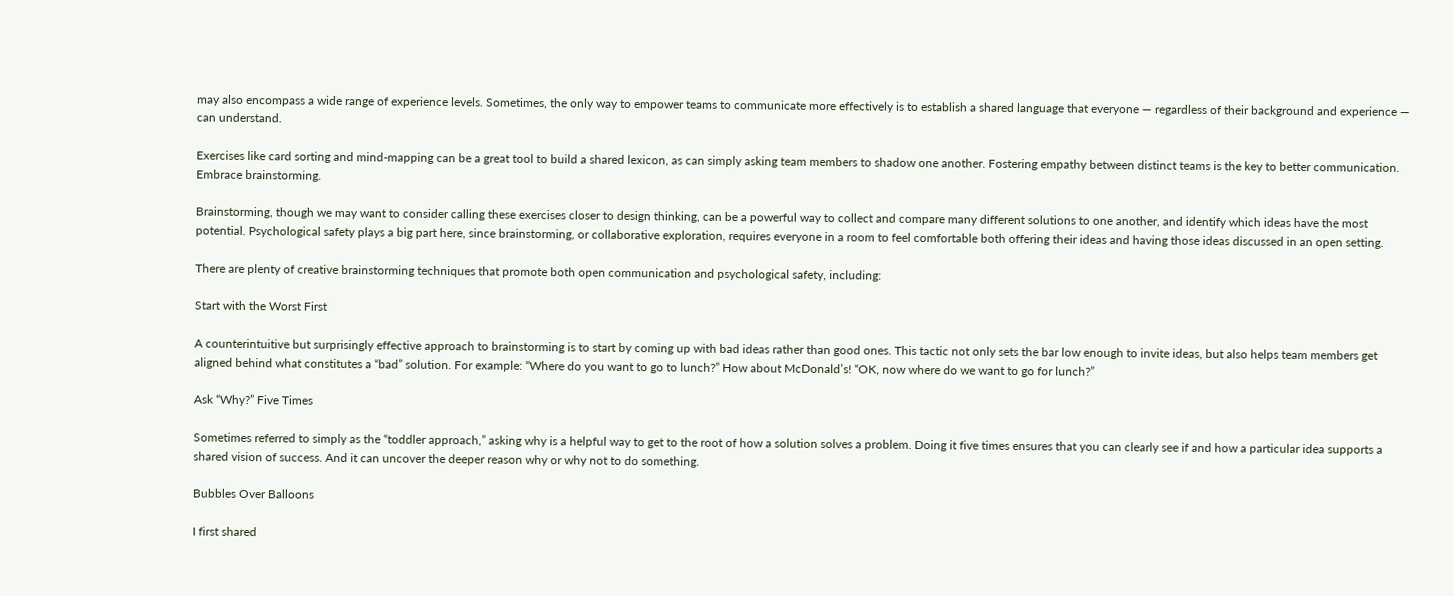may also encompass a wide range of experience levels. Sometimes, the only way to empower teams to communicate more effectively is to establish a shared language that everyone — regardless of their background and experience — can understand.

Exercises like card sorting and mind-mapping can be a great tool to build a shared lexicon, as can simply asking team members to shadow one another. Fostering empathy between distinct teams is the key to better communication. Embrace brainstorming.

Brainstorming, though we may want to consider calling these exercises closer to design thinking, can be a powerful way to collect and compare many different solutions to one another, and identify which ideas have the most potential. Psychological safety plays a big part here, since brainstorming, or collaborative exploration, requires everyone in a room to feel comfortable both offering their ideas and having those ideas discussed in an open setting.

There are plenty of creative brainstorming techniques that promote both open communication and psychological safety, including:

Start with the Worst First

A counterintuitive but surprisingly effective approach to brainstorming is to start by coming up with bad ideas rather than good ones. This tactic not only sets the bar low enough to invite ideas, but also helps team members get aligned behind what constitutes a “bad” solution. For example: “Where do you want to go to lunch?” How about McDonald’s! “OK, now where do we want to go for lunch?”

Ask “Why?” Five Times

Sometimes referred to simply as the “toddler approach,” asking why is a helpful way to get to the root of how a solution solves a problem. Doing it five times ensures that you can clearly see if and how a particular idea supports a shared vision of success. And it can uncover the deeper reason why or why not to do something.

Bubbles Over Balloons

I first shared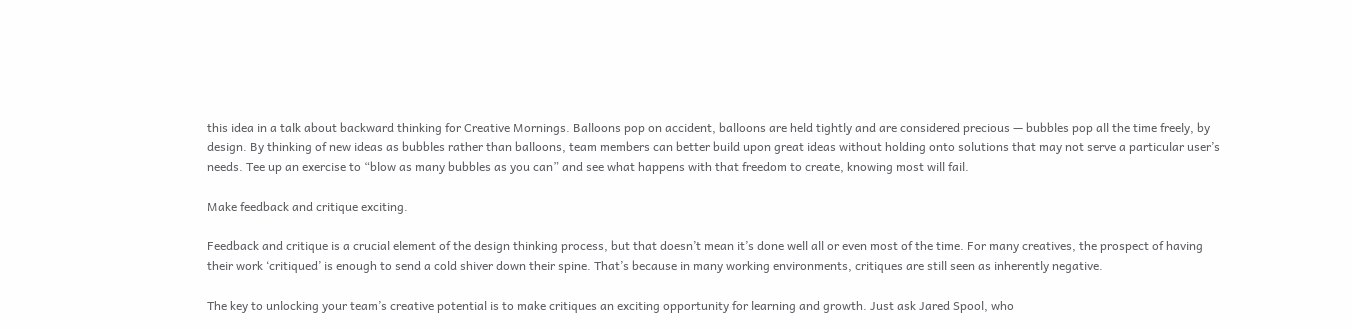this idea in a talk about backward thinking for Creative Mornings. Balloons pop on accident, balloons are held tightly and are considered precious — bubbles pop all the time freely, by design. By thinking of new ideas as bubbles rather than balloons, team members can better build upon great ideas without holding onto solutions that may not serve a particular user’s needs. Tee up an exercise to “blow as many bubbles as you can” and see what happens with that freedom to create, knowing most will fail.

Make feedback and critique exciting.

Feedback and critique is a crucial element of the design thinking process, but that doesn’t mean it’s done well all or even most of the time. For many creatives, the prospect of having their work ‘critiqued’ is enough to send a cold shiver down their spine. That’s because in many working environments, critiques are still seen as inherently negative.

The key to unlocking your team’s creative potential is to make critiques an exciting opportunity for learning and growth. Just ask Jared Spool, who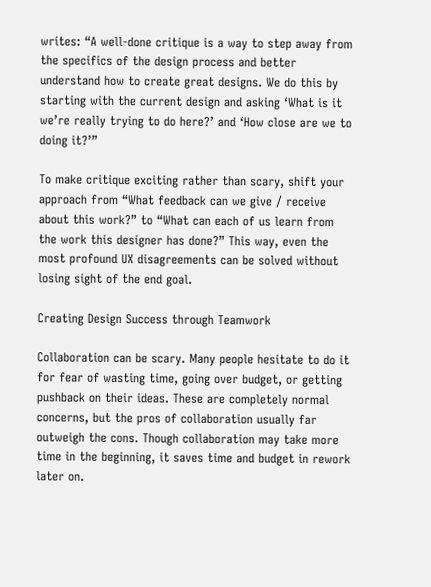writes: “A well-done critique is a way to step away from the specifics of the design process and better understand how to create great designs. We do this by starting with the current design and asking ‘What is it we’re really trying to do here?’ and ‘How close are we to doing it?’”

To make critique exciting rather than scary, shift your approach from “What feedback can we give / receive about this work?” to “What can each of us learn from the work this designer has done?” This way, even the most profound UX disagreements can be solved without losing sight of the end goal.

Creating Design Success through Teamwork

Collaboration can be scary. Many people hesitate to do it for fear of wasting time, going over budget, or getting pushback on their ideas. These are completely normal concerns, but the pros of collaboration usually far outweigh the cons. Though collaboration may take more time in the beginning, it saves time and budget in rework later on.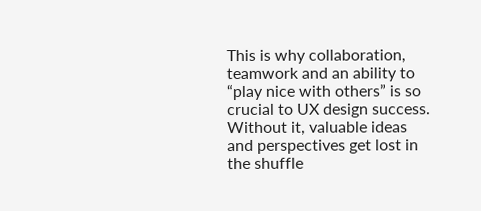This is why collaboration, teamwork and an ability to “play nice with others” is so crucial to UX design success. Without it, valuable ideas and perspectives get lost in the shuffle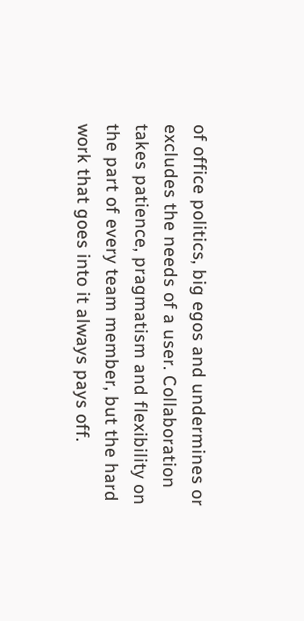of office politics, big egos and undermines or excludes the needs of a user. Collaboration takes patience, pragmatism and flexibility on the part of every team member, but the hard work that goes into it always pays off.